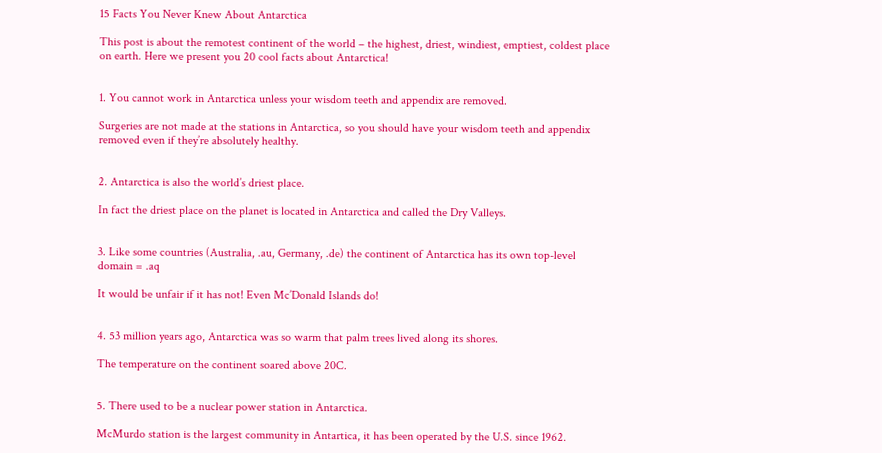15 Facts You Never Knew About Antarctica

This post is about the remotest continent of the world – the highest, driest, windiest, emptiest, coldest place on earth. Here we present you 20 cool facts about Antarctica!


1. You cannot work in Antarctica unless your wisdom teeth and appendix are removed.

Surgeries are not made at the stations in Antarctica, so you should have your wisdom teeth and appendix removed even if they’re absolutely healthy.


2. Antarctica is also the world’s driest place.

In fact the driest place on the planet is located in Antarctica and called the Dry Valleys.


3. Like some countries (Australia, .au, Germany, .de) the continent of Antarctica has its own top-level domain = .aq

It would be unfair if it has not! Even Mc’Donald Islands do!


4. 53 million years ago, Antarctica was so warm that palm trees lived along its shores.

The temperature on the continent soared above 20C.


5. There used to be a nuclear power station in Antarctica.

McMurdo station is the largest community in Antartica, it has been operated by the U.S. since 1962.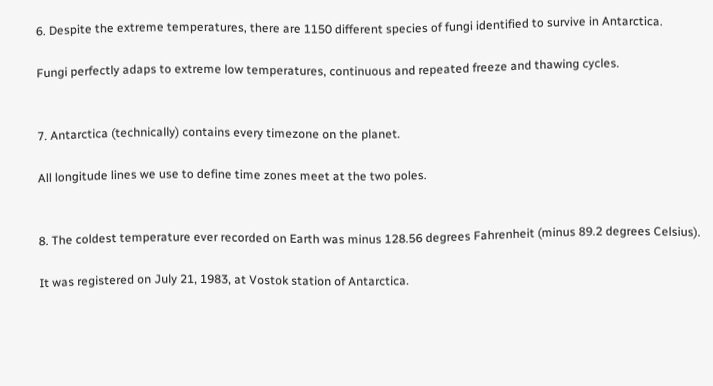6. Despite the extreme temperatures, there are 1150 different species of fungi identified to survive in Antarctica.

Fungi perfectly adaps to extreme low temperatures, continuous and repeated freeze and thawing cycles.


7. Antarctica (technically) contains every timezone on the planet.

All longitude lines we use to define time zones meet at the two poles.


8. The coldest temperature ever recorded on Earth was minus 128.56 degrees Fahrenheit (minus 89.2 degrees Celsius).

It was registered on July 21, 1983, at Vostok station of Antarctica.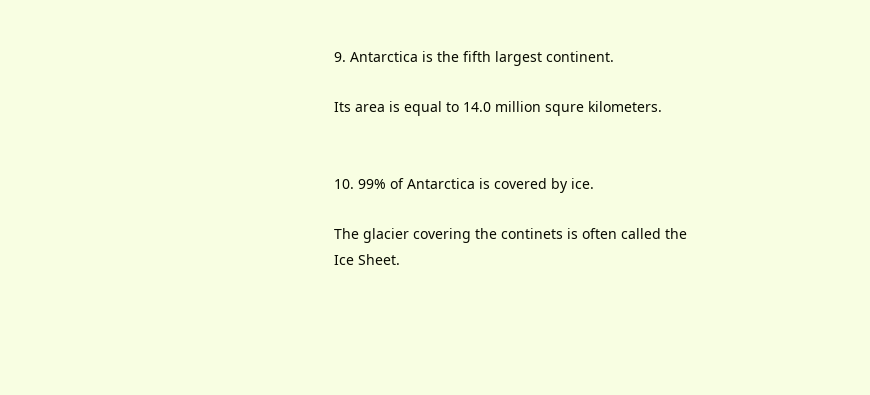9. Antarctica is the fifth largest continent.

Its area is equal to 14.0 million squre kilometers.


10. 99% of Antarctica is covered by ice.

The glacier covering the continets is often called the Ice Sheet.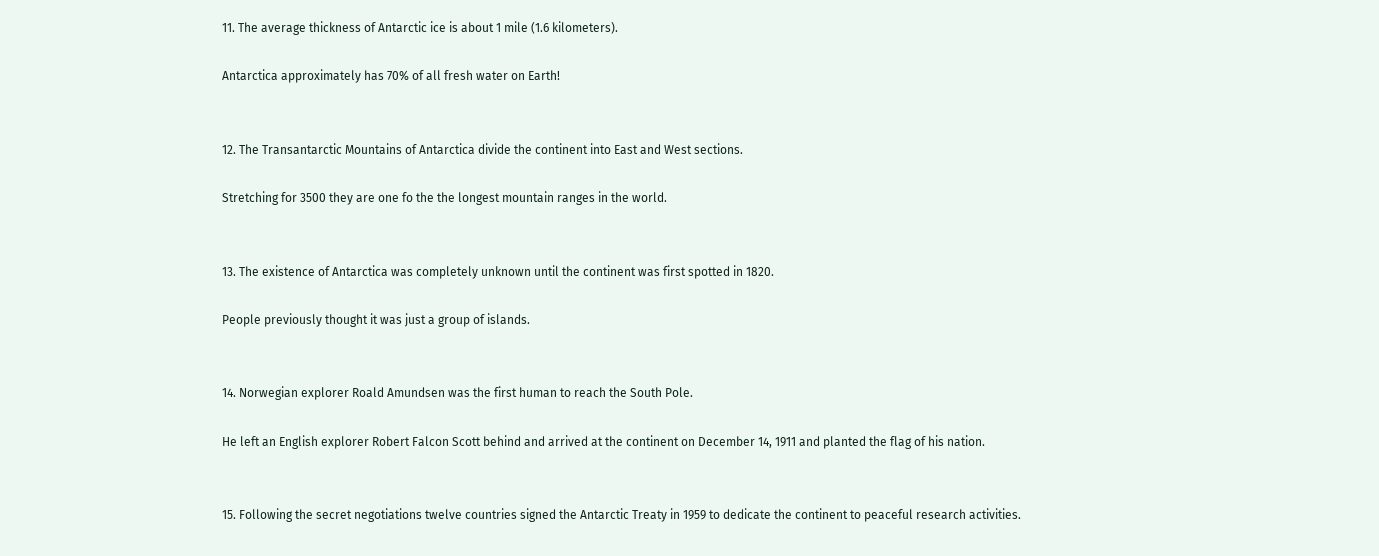11. The average thickness of Antarctic ice is about 1 mile (1.6 kilometers).

Antarctica approximately has 70% of all fresh water on Earth!


12. The Transantarctic Mountains of Antarctica divide the continent into East and West sections.

Stretching for 3500 they are one fo the the longest mountain ranges in the world.


13. The existence of Antarctica was completely unknown until the continent was first spotted in 1820.

People previously thought it was just a group of islands.


14. Norwegian explorer Roald Amundsen was the first human to reach the South Pole.

He left an English explorer Robert Falcon Scott behind and arrived at the continent on December 14, 1911 and planted the flag of his nation.


15. Following the secret negotiations twelve countries signed the Antarctic Treaty in 1959 to dedicate the continent to peaceful research activities.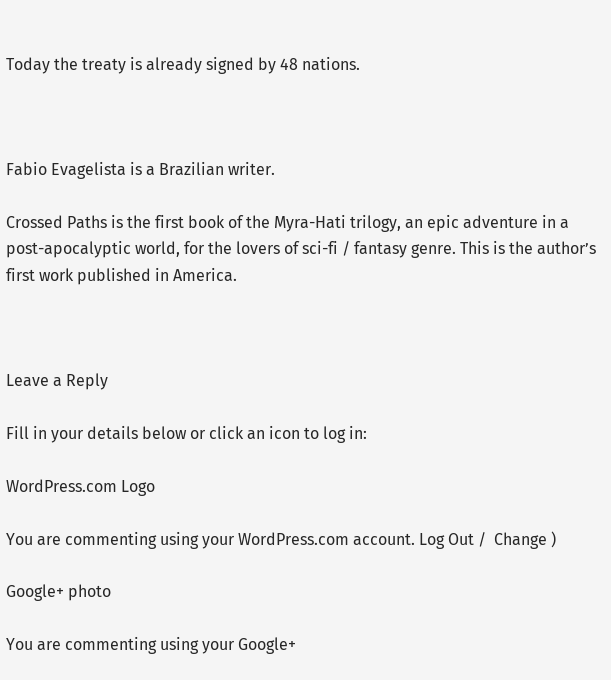Today the treaty is already signed by 48 nations.



Fabio Evagelista is a Brazilian writer.

Crossed Paths is the first book of the Myra-Hati trilogy, an epic adventure in a post-apocalyptic world, for the lovers of sci-fi / fantasy genre. This is the author’s first work published in America.



Leave a Reply

Fill in your details below or click an icon to log in:

WordPress.com Logo

You are commenting using your WordPress.com account. Log Out /  Change )

Google+ photo

You are commenting using your Google+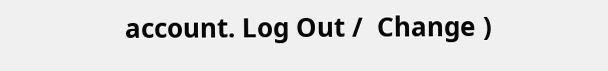account. Log Out /  Change )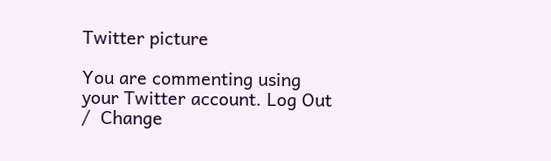Twitter picture

You are commenting using your Twitter account. Log Out /  Change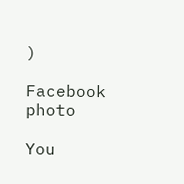)

Facebook photo

You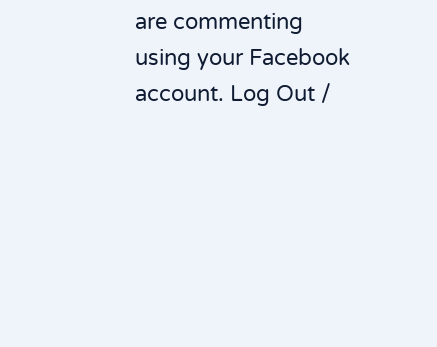are commenting using your Facebook account. Log Out /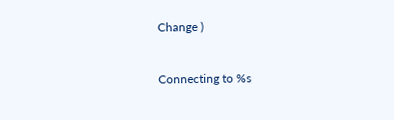Change )


Connecting to %s